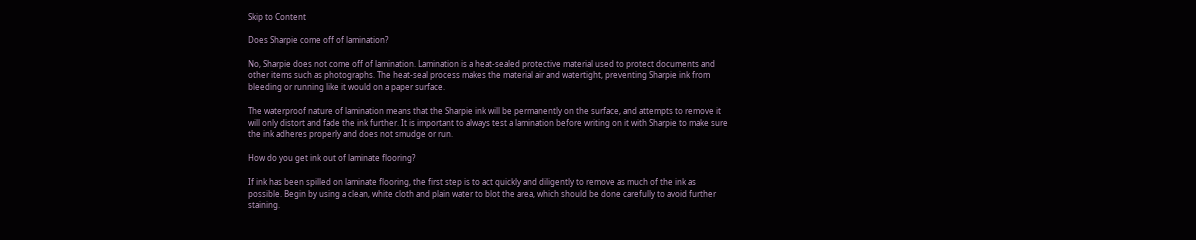Skip to Content

Does Sharpie come off of lamination?

No, Sharpie does not come off of lamination. Lamination is a heat-sealed protective material used to protect documents and other items such as photographs. The heat-seal process makes the material air and watertight, preventing Sharpie ink from bleeding or running like it would on a paper surface.

The waterproof nature of lamination means that the Sharpie ink will be permanently on the surface, and attempts to remove it will only distort and fade the ink further. It is important to always test a lamination before writing on it with Sharpie to make sure the ink adheres properly and does not smudge or run.

How do you get ink out of laminate flooring?

If ink has been spilled on laminate flooring, the first step is to act quickly and diligently to remove as much of the ink as possible. Begin by using a clean, white cloth and plain water to blot the area, which should be done carefully to avoid further staining.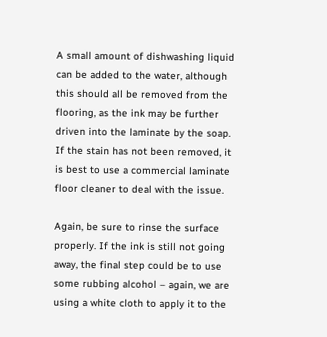A small amount of dishwashing liquid can be added to the water, although this should all be removed from the flooring, as the ink may be further driven into the laminate by the soap. If the stain has not been removed, it is best to use a commercial laminate floor cleaner to deal with the issue.

Again, be sure to rinse the surface properly. If the ink is still not going away, the final step could be to use some rubbing alcohol – again, we are using a white cloth to apply it to the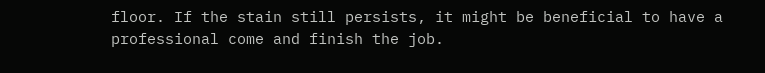floor. If the stain still persists, it might be beneficial to have a professional come and finish the job.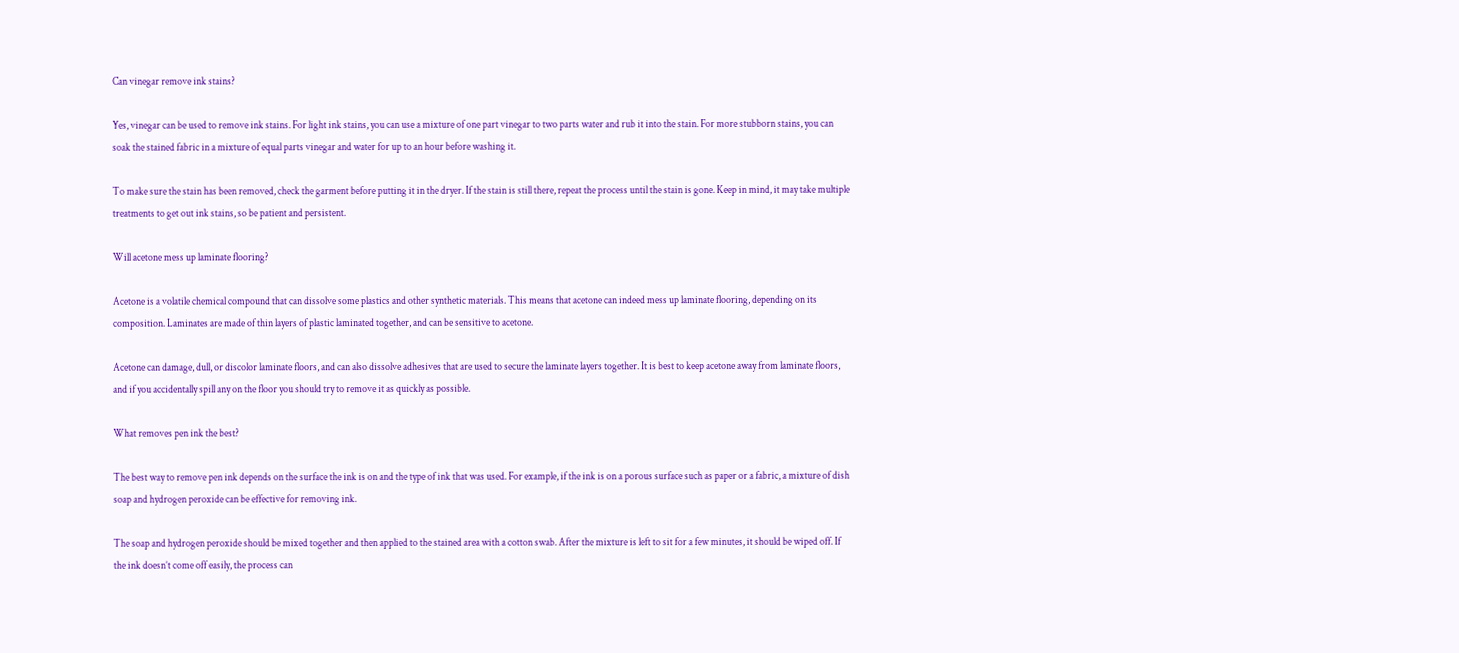Can vinegar remove ink stains?

Yes, vinegar can be used to remove ink stains. For light ink stains, you can use a mixture of one part vinegar to two parts water and rub it into the stain. For more stubborn stains, you can soak the stained fabric in a mixture of equal parts vinegar and water for up to an hour before washing it.

To make sure the stain has been removed, check the garment before putting it in the dryer. If the stain is still there, repeat the process until the stain is gone. Keep in mind, it may take multiple treatments to get out ink stains, so be patient and persistent.

Will acetone mess up laminate flooring?

Acetone is a volatile chemical compound that can dissolve some plastics and other synthetic materials. This means that acetone can indeed mess up laminate flooring, depending on its composition. Laminates are made of thin layers of plastic laminated together, and can be sensitive to acetone.

Acetone can damage, dull, or discolor laminate floors, and can also dissolve adhesives that are used to secure the laminate layers together. It is best to keep acetone away from laminate floors, and if you accidentally spill any on the floor you should try to remove it as quickly as possible.

What removes pen ink the best?

The best way to remove pen ink depends on the surface the ink is on and the type of ink that was used. For example, if the ink is on a porous surface such as paper or a fabric, a mixture of dish soap and hydrogen peroxide can be effective for removing ink.

The soap and hydrogen peroxide should be mixed together and then applied to the stained area with a cotton swab. After the mixture is left to sit for a few minutes, it should be wiped off. If the ink doesn’t come off easily, the process can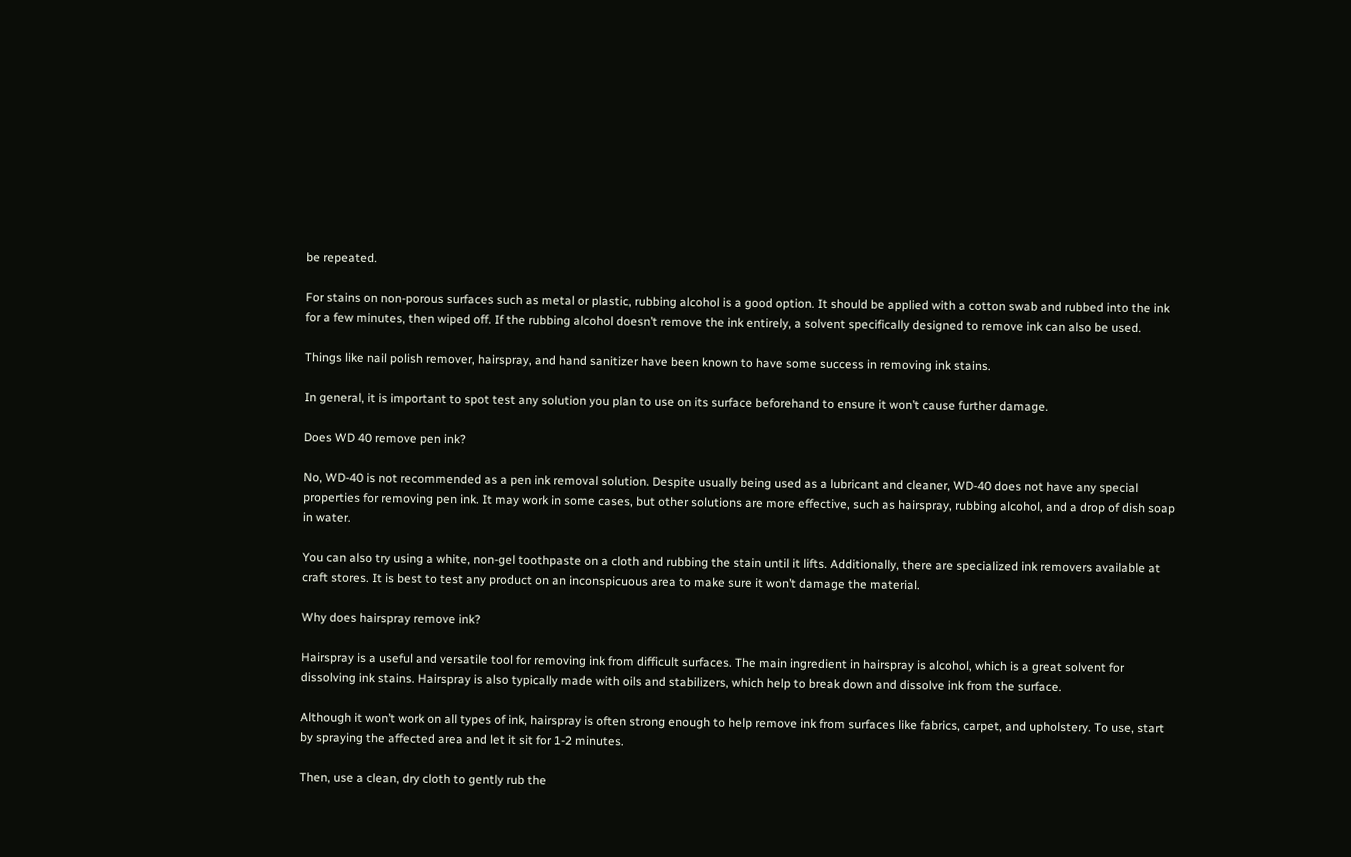be repeated.

For stains on non-porous surfaces such as metal or plastic, rubbing alcohol is a good option. It should be applied with a cotton swab and rubbed into the ink for a few minutes, then wiped off. If the rubbing alcohol doesn’t remove the ink entirely, a solvent specifically designed to remove ink can also be used.

Things like nail polish remover, hairspray, and hand sanitizer have been known to have some success in removing ink stains.

In general, it is important to spot test any solution you plan to use on its surface beforehand to ensure it won’t cause further damage.

Does WD 40 remove pen ink?

No, WD-40 is not recommended as a pen ink removal solution. Despite usually being used as a lubricant and cleaner, WD-40 does not have any special properties for removing pen ink. It may work in some cases, but other solutions are more effective, such as hairspray, rubbing alcohol, and a drop of dish soap in water.

You can also try using a white, non-gel toothpaste on a cloth and rubbing the stain until it lifts. Additionally, there are specialized ink removers available at craft stores. It is best to test any product on an inconspicuous area to make sure it won’t damage the material.

Why does hairspray remove ink?

Hairspray is a useful and versatile tool for removing ink from difficult surfaces. The main ingredient in hairspray is alcohol, which is a great solvent for dissolving ink stains. Hairspray is also typically made with oils and stabilizers, which help to break down and dissolve ink from the surface.

Although it won’t work on all types of ink, hairspray is often strong enough to help remove ink from surfaces like fabrics, carpet, and upholstery. To use, start by spraying the affected area and let it sit for 1-2 minutes.

Then, use a clean, dry cloth to gently rub the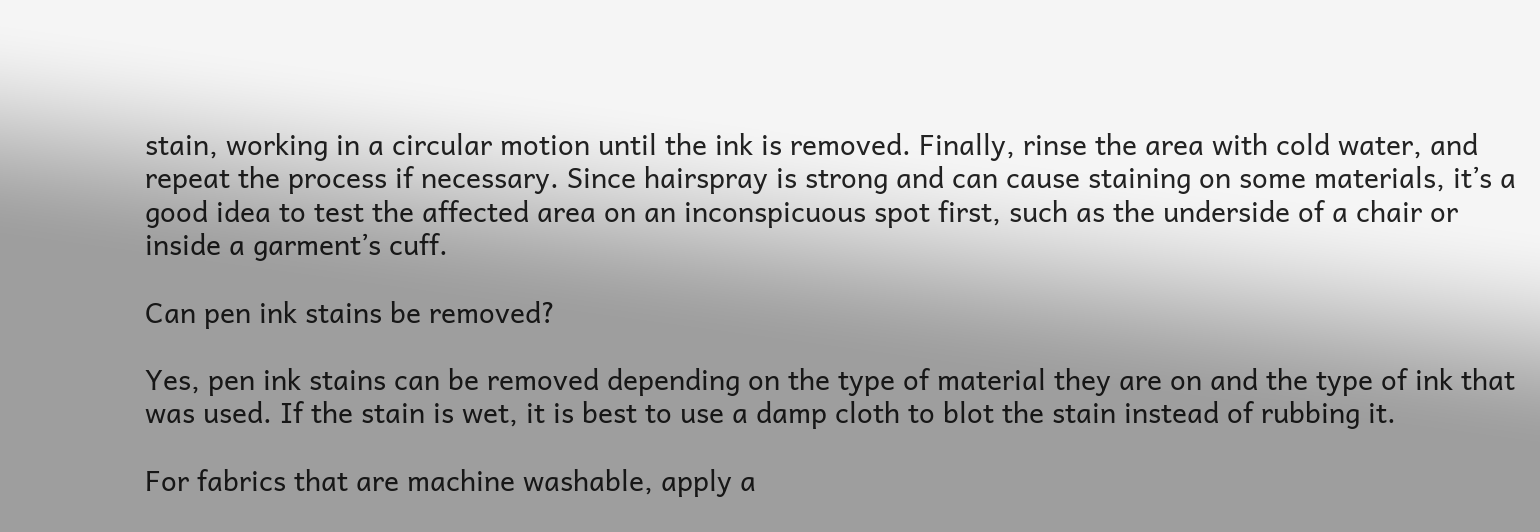stain, working in a circular motion until the ink is removed. Finally, rinse the area with cold water, and repeat the process if necessary. Since hairspray is strong and can cause staining on some materials, it’s a good idea to test the affected area on an inconspicuous spot first, such as the underside of a chair or inside a garment’s cuff.

Can pen ink stains be removed?

Yes, pen ink stains can be removed depending on the type of material they are on and the type of ink that was used. If the stain is wet, it is best to use a damp cloth to blot the stain instead of rubbing it.

For fabrics that are machine washable, apply a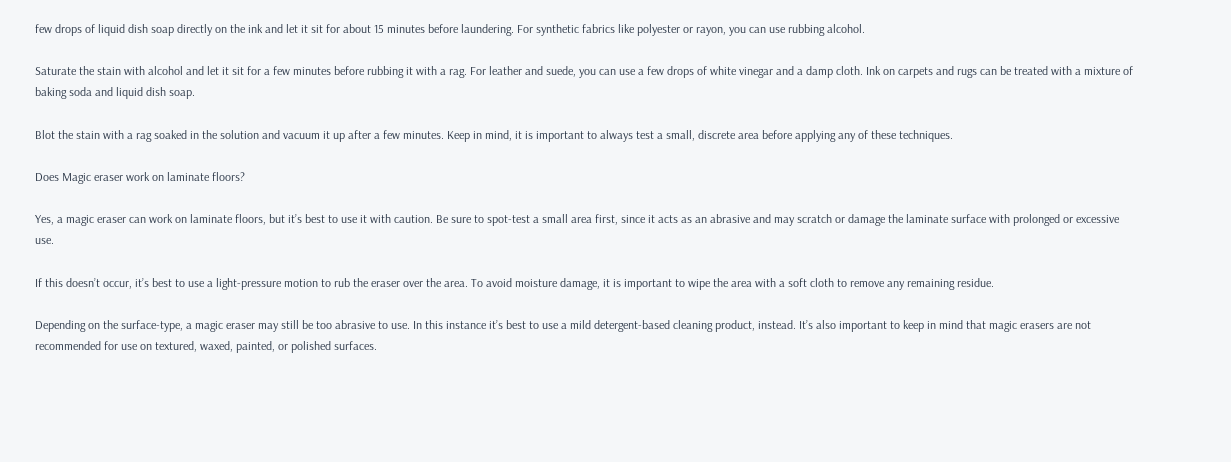few drops of liquid dish soap directly on the ink and let it sit for about 15 minutes before laundering. For synthetic fabrics like polyester or rayon, you can use rubbing alcohol.

Saturate the stain with alcohol and let it sit for a few minutes before rubbing it with a rag. For leather and suede, you can use a few drops of white vinegar and a damp cloth. Ink on carpets and rugs can be treated with a mixture of baking soda and liquid dish soap.

Blot the stain with a rag soaked in the solution and vacuum it up after a few minutes. Keep in mind, it is important to always test a small, discrete area before applying any of these techniques.

Does Magic eraser work on laminate floors?

Yes, a magic eraser can work on laminate floors, but it’s best to use it with caution. Be sure to spot-test a small area first, since it acts as an abrasive and may scratch or damage the laminate surface with prolonged or excessive use.

If this doesn’t occur, it’s best to use a light-pressure motion to rub the eraser over the area. To avoid moisture damage, it is important to wipe the area with a soft cloth to remove any remaining residue.

Depending on the surface-type, a magic eraser may still be too abrasive to use. In this instance it’s best to use a mild detergent-based cleaning product, instead. It’s also important to keep in mind that magic erasers are not recommended for use on textured, waxed, painted, or polished surfaces.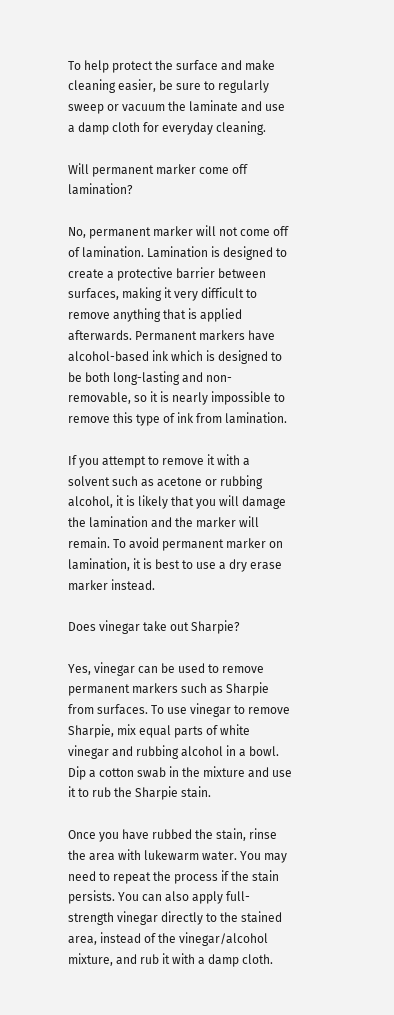To help protect the surface and make cleaning easier, be sure to regularly sweep or vacuum the laminate and use a damp cloth for everyday cleaning.

Will permanent marker come off lamination?

No, permanent marker will not come off of lamination. Lamination is designed to create a protective barrier between surfaces, making it very difficult to remove anything that is applied afterwards. Permanent markers have alcohol-based ink which is designed to be both long-lasting and non-removable, so it is nearly impossible to remove this type of ink from lamination.

If you attempt to remove it with a solvent such as acetone or rubbing alcohol, it is likely that you will damage the lamination and the marker will remain. To avoid permanent marker on lamination, it is best to use a dry erase marker instead.

Does vinegar take out Sharpie?

Yes, vinegar can be used to remove permanent markers such as Sharpie from surfaces. To use vinegar to remove Sharpie, mix equal parts of white vinegar and rubbing alcohol in a bowl. Dip a cotton swab in the mixture and use it to rub the Sharpie stain.

Once you have rubbed the stain, rinse the area with lukewarm water. You may need to repeat the process if the stain persists. You can also apply full-strength vinegar directly to the stained area, instead of the vinegar/alcohol mixture, and rub it with a damp cloth.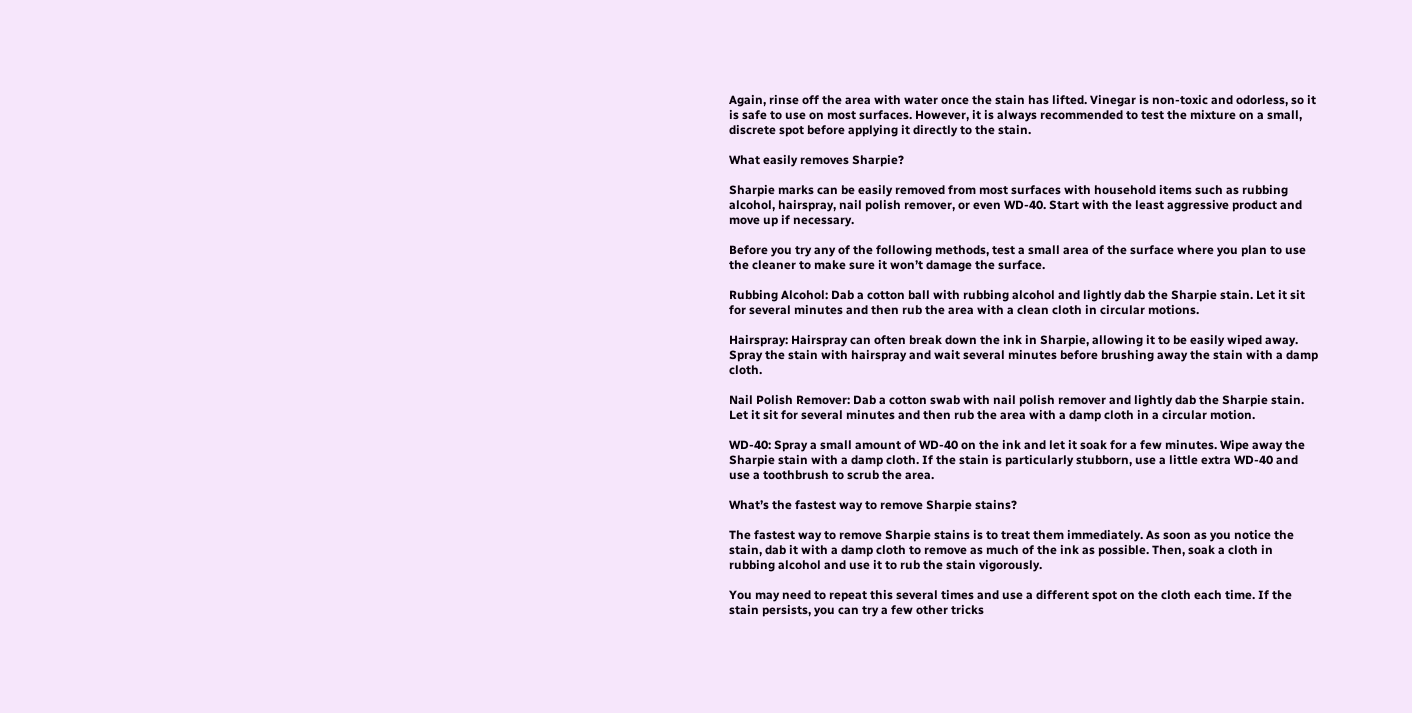Again, rinse off the area with water once the stain has lifted. Vinegar is non-toxic and odorless, so it is safe to use on most surfaces. However, it is always recommended to test the mixture on a small, discrete spot before applying it directly to the stain.

What easily removes Sharpie?

Sharpie marks can be easily removed from most surfaces with household items such as rubbing alcohol, hairspray, nail polish remover, or even WD-40. Start with the least aggressive product and move up if necessary.

Before you try any of the following methods, test a small area of the surface where you plan to use the cleaner to make sure it won’t damage the surface.

Rubbing Alcohol: Dab a cotton ball with rubbing alcohol and lightly dab the Sharpie stain. Let it sit for several minutes and then rub the area with a clean cloth in circular motions.

Hairspray: Hairspray can often break down the ink in Sharpie, allowing it to be easily wiped away. Spray the stain with hairspray and wait several minutes before brushing away the stain with a damp cloth.

Nail Polish Remover: Dab a cotton swab with nail polish remover and lightly dab the Sharpie stain. Let it sit for several minutes and then rub the area with a damp cloth in a circular motion.

WD-40: Spray a small amount of WD-40 on the ink and let it soak for a few minutes. Wipe away the Sharpie stain with a damp cloth. If the stain is particularly stubborn, use a little extra WD-40 and use a toothbrush to scrub the area.

What’s the fastest way to remove Sharpie stains?

The fastest way to remove Sharpie stains is to treat them immediately. As soon as you notice the stain, dab it with a damp cloth to remove as much of the ink as possible. Then, soak a cloth in rubbing alcohol and use it to rub the stain vigorously.

You may need to repeat this several times and use a different spot on the cloth each time. If the stain persists, you can try a few other tricks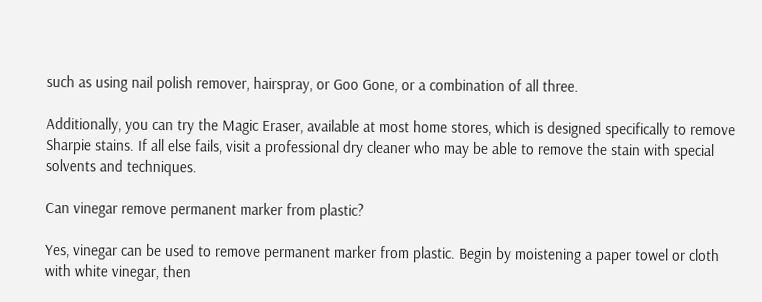such as using nail polish remover, hairspray, or Goo Gone, or a combination of all three.

Additionally, you can try the Magic Eraser, available at most home stores, which is designed specifically to remove Sharpie stains. If all else fails, visit a professional dry cleaner who may be able to remove the stain with special solvents and techniques.

Can vinegar remove permanent marker from plastic?

Yes, vinegar can be used to remove permanent marker from plastic. Begin by moistening a paper towel or cloth with white vinegar, then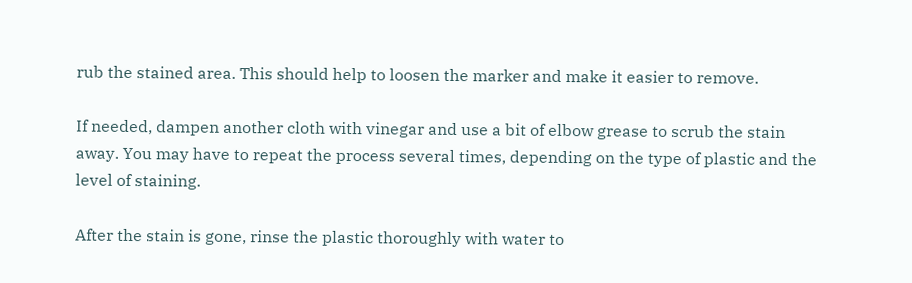rub the stained area. This should help to loosen the marker and make it easier to remove.

If needed, dampen another cloth with vinegar and use a bit of elbow grease to scrub the stain away. You may have to repeat the process several times, depending on the type of plastic and the level of staining.

After the stain is gone, rinse the plastic thoroughly with water to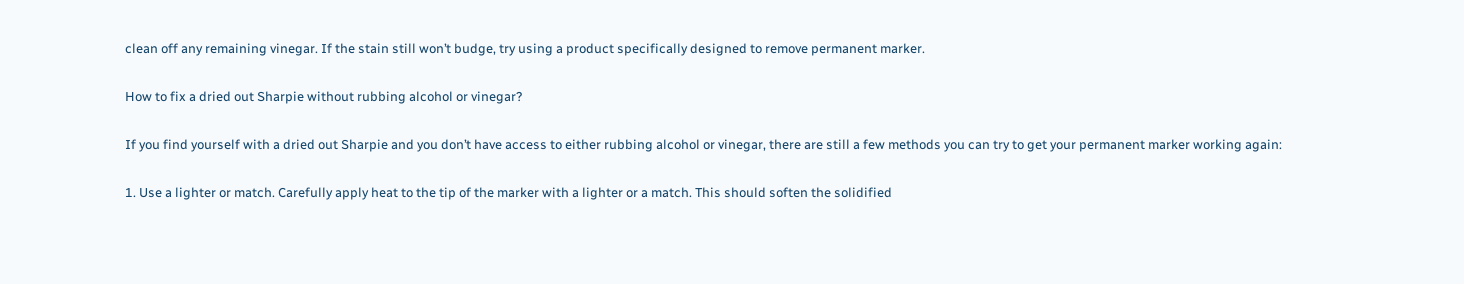clean off any remaining vinegar. If the stain still won’t budge, try using a product specifically designed to remove permanent marker.

How to fix a dried out Sharpie without rubbing alcohol or vinegar?

If you find yourself with a dried out Sharpie and you don’t have access to either rubbing alcohol or vinegar, there are still a few methods you can try to get your permanent marker working again:

1. Use a lighter or match. Carefully apply heat to the tip of the marker with a lighter or a match. This should soften the solidified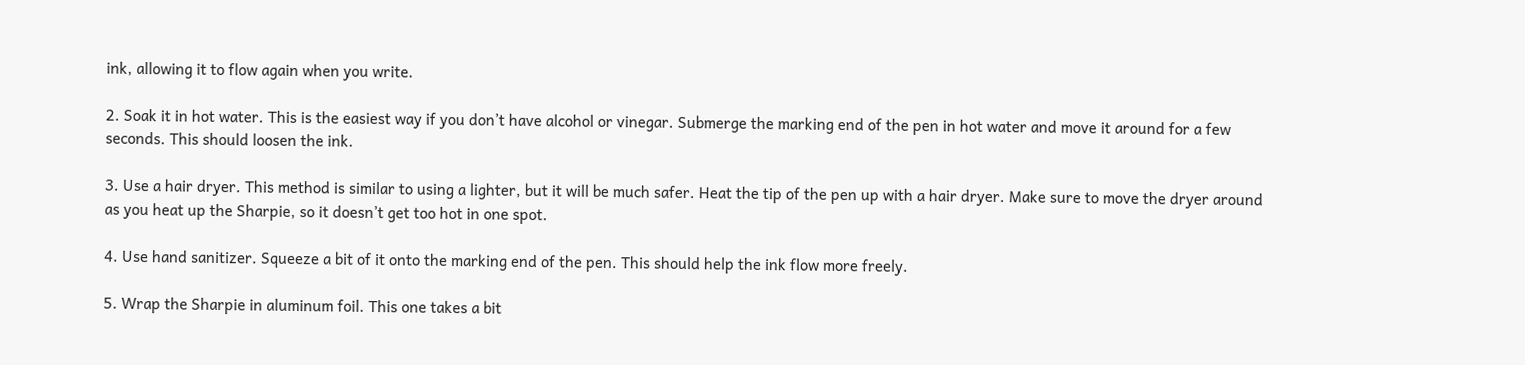ink, allowing it to flow again when you write.

2. Soak it in hot water. This is the easiest way if you don’t have alcohol or vinegar. Submerge the marking end of the pen in hot water and move it around for a few seconds. This should loosen the ink.

3. Use a hair dryer. This method is similar to using a lighter, but it will be much safer. Heat the tip of the pen up with a hair dryer. Make sure to move the dryer around as you heat up the Sharpie, so it doesn’t get too hot in one spot.

4. Use hand sanitizer. Squeeze a bit of it onto the marking end of the pen. This should help the ink flow more freely.

5. Wrap the Sharpie in aluminum foil. This one takes a bit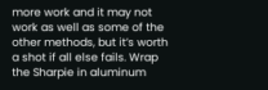more work and it may not work as well as some of the other methods, but it’s worth a shot if all else fails. Wrap the Sharpie in aluminum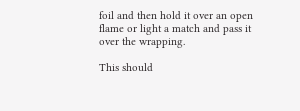foil and then hold it over an open flame or light a match and pass it over the wrapping.

This should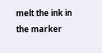melt the ink in the marker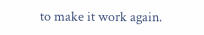to make it work again.